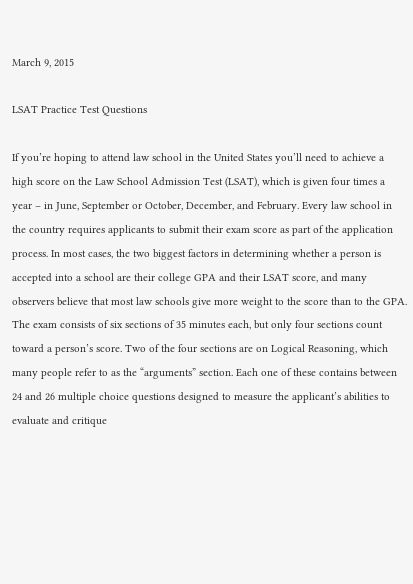March 9, 2015

LSAT Practice Test Questions

If you’re hoping to attend law school in the United States you’ll need to achieve a high score on the Law School Admission Test (LSAT), which is given four times a year – in June, September or October, December, and February. Every law school in the country requires applicants to submit their exam score as part of the application process. In most cases, the two biggest factors in determining whether a person is accepted into a school are their college GPA and their LSAT score, and many observers believe that most law schools give more weight to the score than to the GPA. The exam consists of six sections of 35 minutes each, but only four sections count toward a person’s score. Two of the four sections are on Logical Reasoning, which many people refer to as the “arguments” section. Each one of these contains between 24 and 26 multiple choice questions designed to measure the applicant’s abilities to evaluate and critique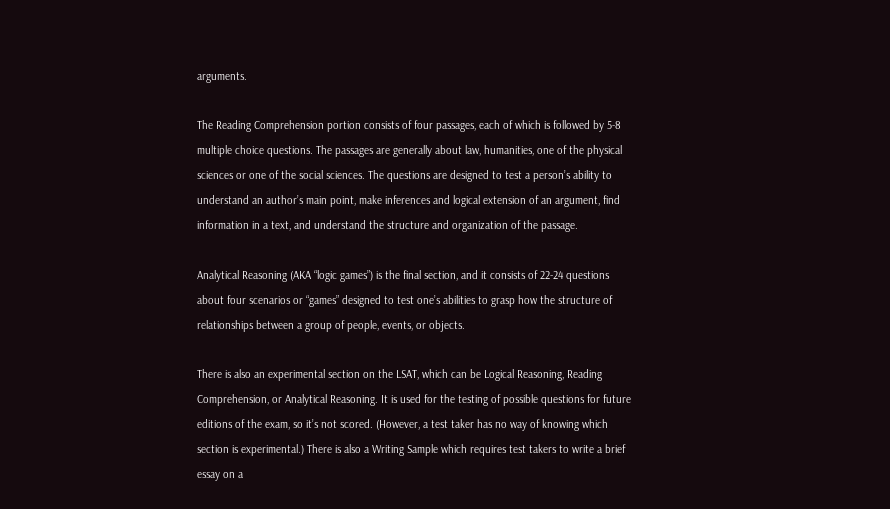arguments.

The Reading Comprehension portion consists of four passages, each of which is followed by 5-8 multiple choice questions. The passages are generally about law, humanities, one of the physical sciences or one of the social sciences. The questions are designed to test a person’s ability to understand an author’s main point, make inferences and logical extension of an argument, find information in a text, and understand the structure and organization of the passage.

Analytical Reasoning (AKA “logic games”) is the final section, and it consists of 22-24 questions about four scenarios or “games” designed to test one’s abilities to grasp how the structure of relationships between a group of people, events, or objects.

There is also an experimental section on the LSAT, which can be Logical Reasoning, Reading Comprehension, or Analytical Reasoning. It is used for the testing of possible questions for future editions of the exam, so it’s not scored. (However, a test taker has no way of knowing which section is experimental.) There is also a Writing Sample which requires test takers to write a brief essay on a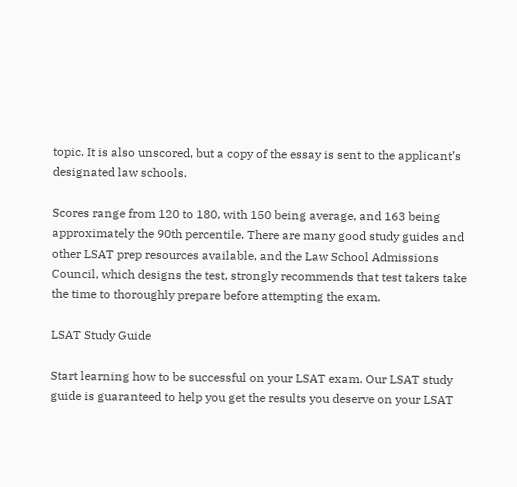topic. It is also unscored, but a copy of the essay is sent to the applicant’s designated law schools.

Scores range from 120 to 180, with 150 being average, and 163 being approximately the 90th percentile. There are many good study guides and other LSAT prep resources available, and the Law School Admissions Council, which designs the test, strongly recommends that test takers take the time to thoroughly prepare before attempting the exam.

LSAT Study Guide

Start learning how to be successful on your LSAT exam. Our LSAT study guide is guaranteed to help you get the results you deserve on your LSAT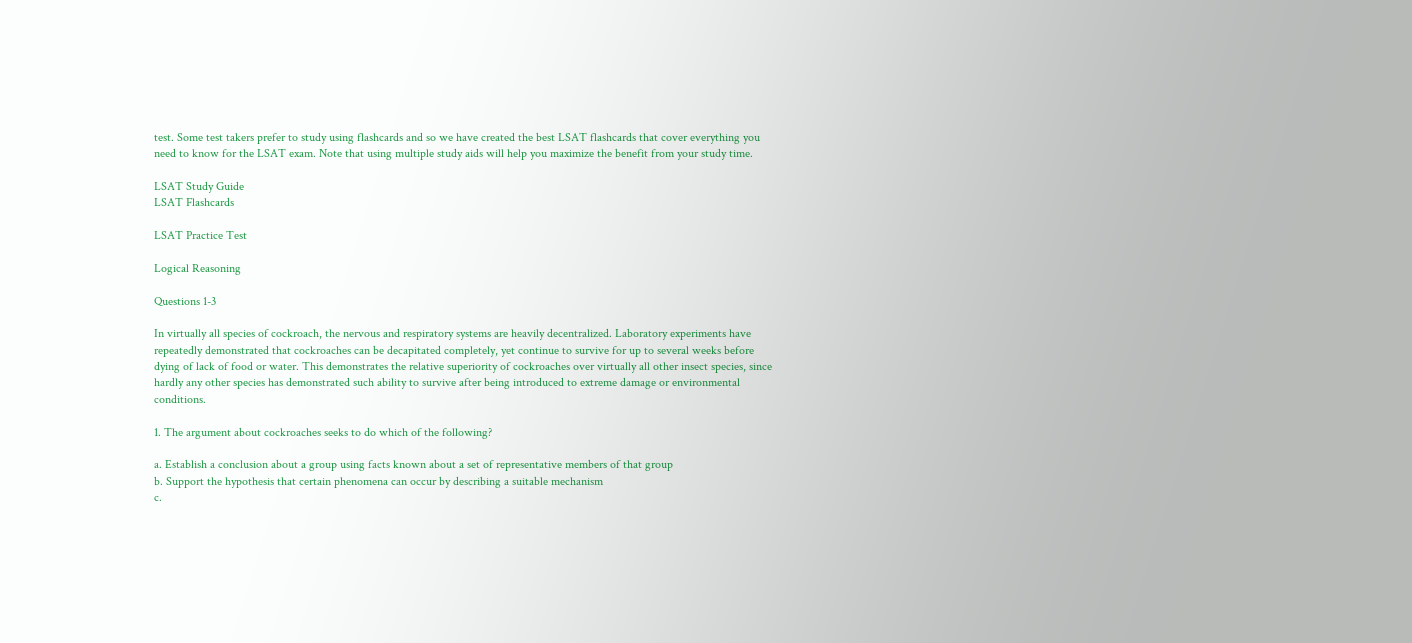test. Some test takers prefer to study using flashcards and so we have created the best LSAT flashcards that cover everything you need to know for the LSAT exam. Note that using multiple study aids will help you maximize the benefit from your study time.

LSAT Study Guide
LSAT Flashcards

LSAT Practice Test

Logical Reasoning

Questions 1-3

In virtually all species of cockroach, the nervous and respiratory systems are heavily decentralized. Laboratory experiments have repeatedly demonstrated that cockroaches can be decapitated completely, yet continue to survive for up to several weeks before dying of lack of food or water. This demonstrates the relative superiority of cockroaches over virtually all other insect species, since hardly any other species has demonstrated such ability to survive after being introduced to extreme damage or environmental conditions.

1. The argument about cockroaches seeks to do which of the following?

a. Establish a conclusion about a group using facts known about a set of representative members of that group
b. Support the hypothesis that certain phenomena can occur by describing a suitable mechanism
c.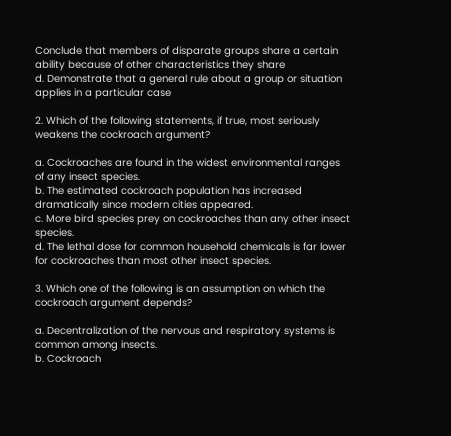Conclude that members of disparate groups share a certain ability because of other characteristics they share
d. Demonstrate that a general rule about a group or situation applies in a particular case

2. Which of the following statements, if true, most seriously weakens the cockroach argument?

a. Cockroaches are found in the widest environmental ranges of any insect species.
b. The estimated cockroach population has increased dramatically since modern cities appeared.
c. More bird species prey on cockroaches than any other insect species.
d. The lethal dose for common household chemicals is far lower for cockroaches than most other insect species.

3. Which one of the following is an assumption on which the cockroach argument depends?

a. Decentralization of the nervous and respiratory systems is common among insects.
b. Cockroach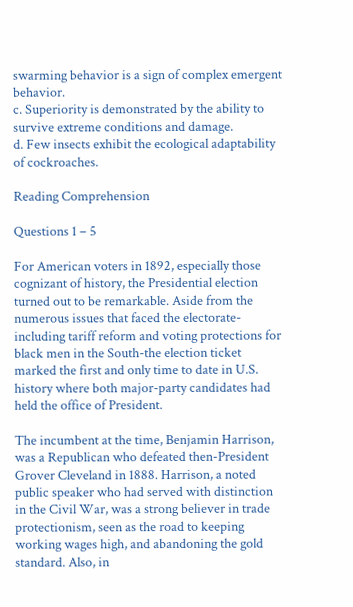swarming behavior is a sign of complex emergent behavior.
c. Superiority is demonstrated by the ability to survive extreme conditions and damage.
d. Few insects exhibit the ecological adaptability of cockroaches.

Reading Comprehension

Questions 1 – 5

For American voters in 1892, especially those cognizant of history, the Presidential election turned out to be remarkable. Aside from the numerous issues that faced the electorate-including tariff reform and voting protections for black men in the South-the election ticket marked the first and only time to date in U.S. history where both major-party candidates had held the office of President.

The incumbent at the time, Benjamin Harrison, was a Republican who defeated then-President Grover Cleveland in 1888. Harrison, a noted public speaker who had served with distinction in the Civil War, was a strong believer in trade protectionism, seen as the road to keeping working wages high, and abandoning the gold standard. Also, in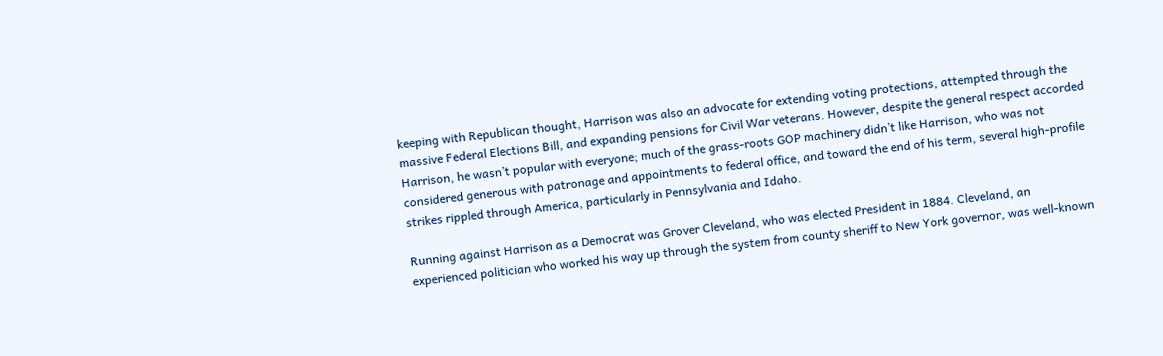keeping with Republican thought, Harrison was also an advocate for extending voting protections, attempted through the massive Federal Elections Bill, and expanding pensions for Civil War veterans. However, despite the general respect accorded Harrison, he wasn’t popular with everyone; much of the grass-roots GOP machinery didn’t like Harrison, who was not considered generous with patronage and appointments to federal office, and toward the end of his term, several high-profile strikes rippled through America, particularly in Pennsylvania and Idaho.

Running against Harrison as a Democrat was Grover Cleveland, who was elected President in 1884. Cleveland, an experienced politician who worked his way up through the system from county sheriff to New York governor, was well-known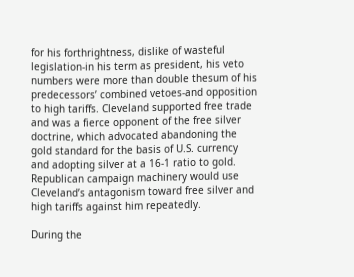for his forthrightness, dislike of wasteful legislation-in his term as president, his veto numbers were more than double thesum of his predecessors’ combined vetoes-and opposition to high tariffs. Cleveland supported free trade and was a fierce opponent of the free silver doctrine, which advocated abandoning the gold standard for the basis of U.S. currency and adopting silver at a 16-1 ratio to gold. Republican campaign machinery would use Cleveland’s antagonism toward free silver and high tariffs against him repeatedly.

During the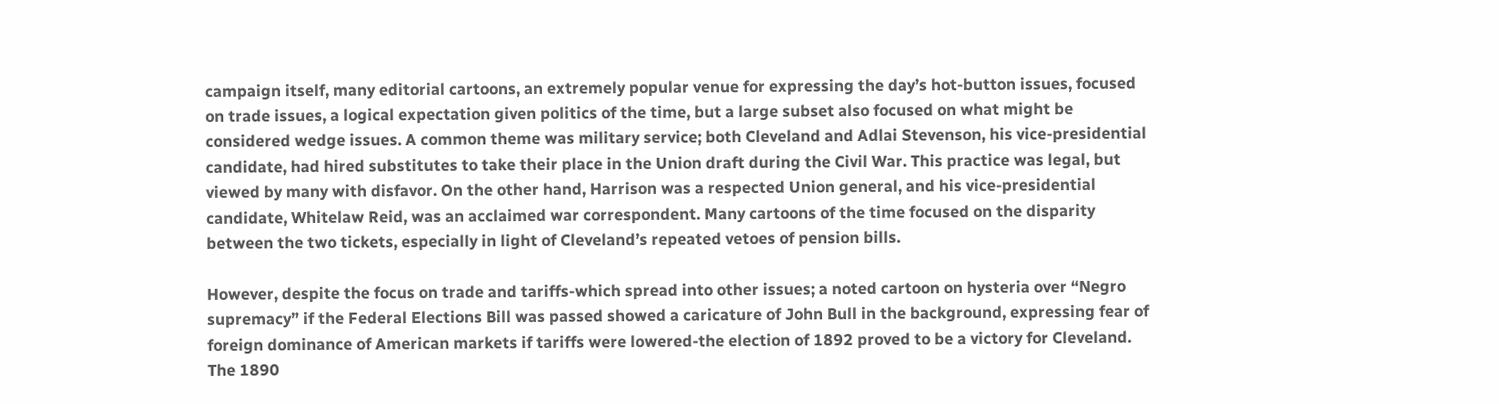campaign itself, many editorial cartoons, an extremely popular venue for expressing the day’s hot-button issues, focused on trade issues, a logical expectation given politics of the time, but a large subset also focused on what might be considered wedge issues. A common theme was military service; both Cleveland and Adlai Stevenson, his vice-presidential candidate, had hired substitutes to take their place in the Union draft during the Civil War. This practice was legal, but viewed by many with disfavor. On the other hand, Harrison was a respected Union general, and his vice-presidential candidate, Whitelaw Reid, was an acclaimed war correspondent. Many cartoons of the time focused on the disparity between the two tickets, especially in light of Cleveland’s repeated vetoes of pension bills.

However, despite the focus on trade and tariffs-which spread into other issues; a noted cartoon on hysteria over “Negro supremacy” if the Federal Elections Bill was passed showed a caricature of John Bull in the background, expressing fear of foreign dominance of American markets if tariffs were lowered-the election of 1892 proved to be a victory for Cleveland. The 1890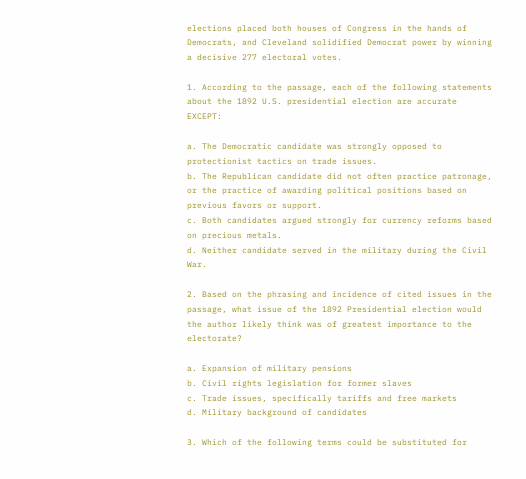elections placed both houses of Congress in the hands of Democrats, and Cleveland solidified Democrat power by winning a decisive 277 electoral votes.

1. According to the passage, each of the following statements about the 1892 U.S. presidential election are accurate EXCEPT:

a. The Democratic candidate was strongly opposed to protectionist tactics on trade issues.
b. The Republican candidate did not often practice patronage, or the practice of awarding political positions based on previous favors or support.
c. Both candidates argued strongly for currency reforms based on precious metals.
d. Neither candidate served in the military during the Civil War.

2. Based on the phrasing and incidence of cited issues in the passage, what issue of the 1892 Presidential election would the author likely think was of greatest importance to the electorate?

a. Expansion of military pensions
b. Civil rights legislation for former slaves
c. Trade issues, specifically tariffs and free markets
d. Military background of candidates

3. Which of the following terms could be substituted for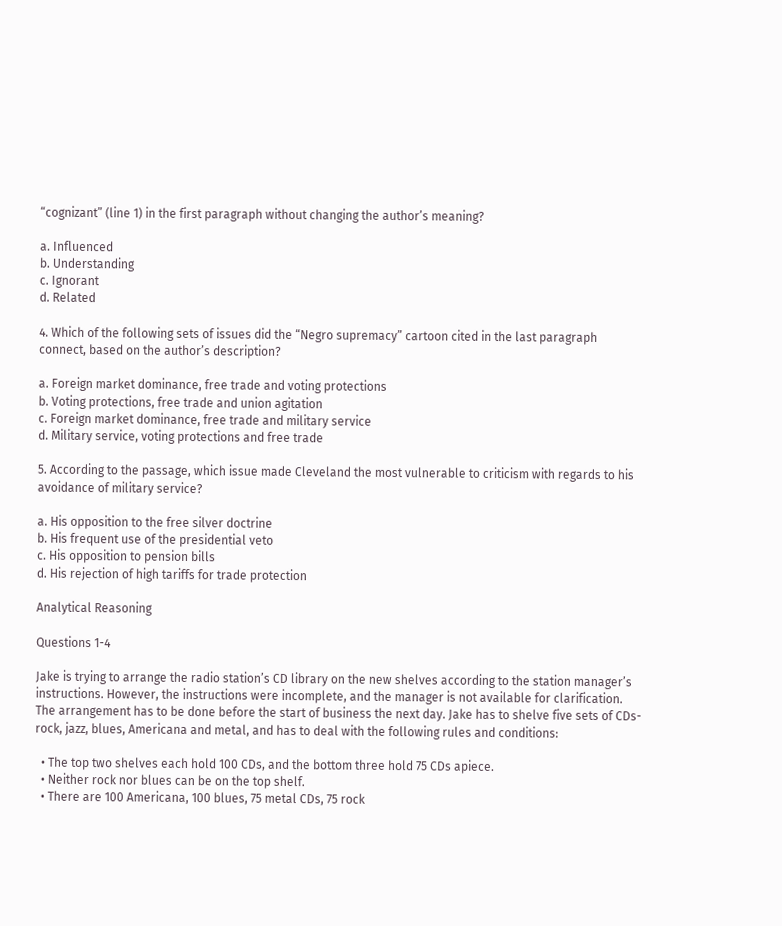“cognizant” (line 1) in the first paragraph without changing the author’s meaning?

a. Influenced
b. Understanding
c. Ignorant
d. Related

4. Which of the following sets of issues did the “Negro supremacy” cartoon cited in the last paragraph connect, based on the author’s description?

a. Foreign market dominance, free trade and voting protections
b. Voting protections, free trade and union agitation
c. Foreign market dominance, free trade and military service
d. Military service, voting protections and free trade

5. According to the passage, which issue made Cleveland the most vulnerable to criticism with regards to his avoidance of military service?

a. His opposition to the free silver doctrine
b. His frequent use of the presidential veto
c. His opposition to pension bills
d. His rejection of high tariffs for trade protection

Analytical Reasoning

Questions 1-4

Jake is trying to arrange the radio station’s CD library on the new shelves according to the station manager’s instructions. However, the instructions were incomplete, and the manager is not available for clarification. The arrangement has to be done before the start of business the next day. Jake has to shelve five sets of CDs-rock, jazz, blues, Americana and metal, and has to deal with the following rules and conditions:

  • The top two shelves each hold 100 CDs, and the bottom three hold 75 CDs apiece.
  • Neither rock nor blues can be on the top shelf.
  • There are 100 Americana, 100 blues, 75 metal CDs, 75 rock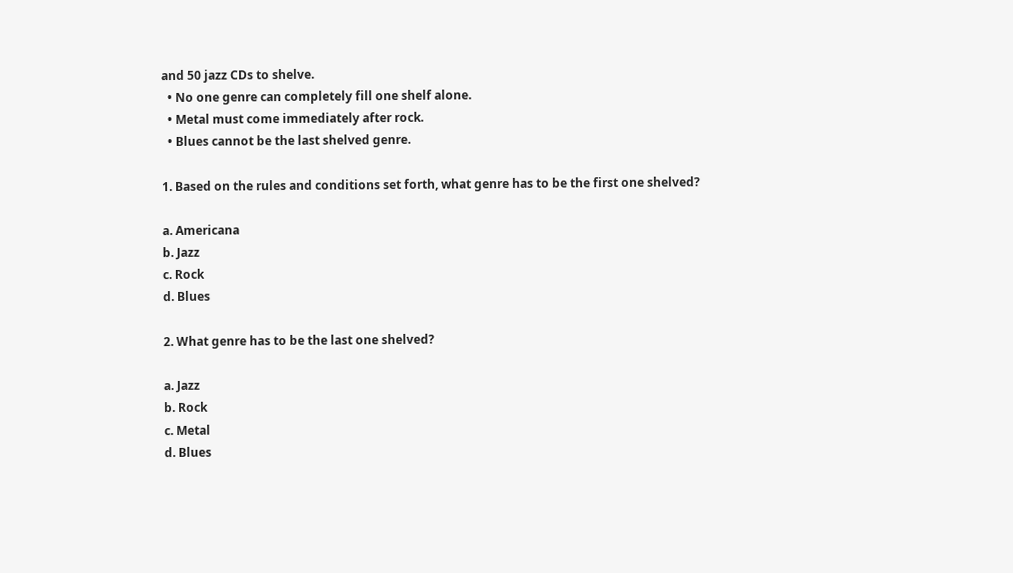and 50 jazz CDs to shelve.
  • No one genre can completely fill one shelf alone.
  • Metal must come immediately after rock.
  • Blues cannot be the last shelved genre.

1. Based on the rules and conditions set forth, what genre has to be the first one shelved?

a. Americana
b. Jazz
c. Rock
d. Blues

2. What genre has to be the last one shelved?

a. Jazz
b. Rock
c. Metal
d. Blues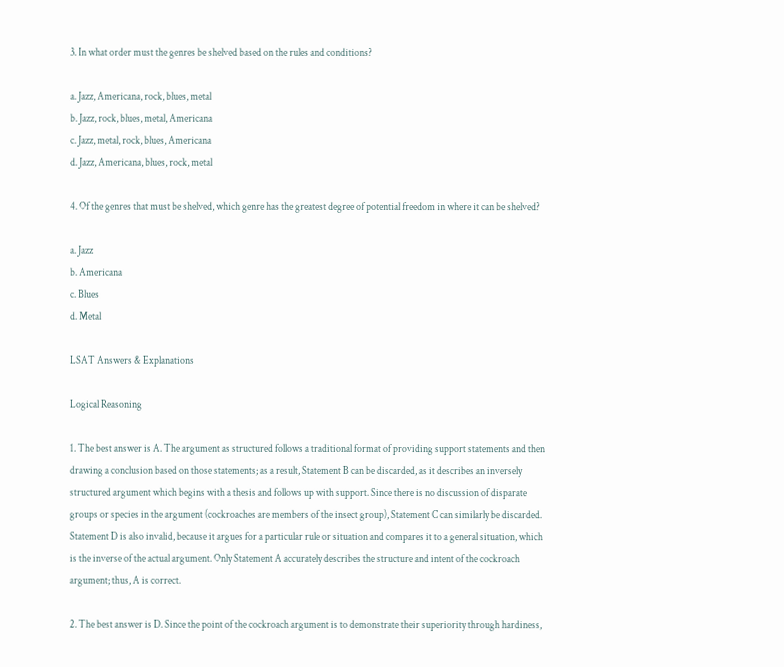3. In what order must the genres be shelved based on the rules and conditions?

a. Jazz, Americana, rock, blues, metal
b. Jazz, rock, blues, metal, Americana
c. Jazz, metal, rock, blues, Americana
d. Jazz, Americana, blues, rock, metal

4. Of the genres that must be shelved, which genre has the greatest degree of potential freedom in where it can be shelved?

a. Jazz
b. Americana
c. Blues
d. Metal

LSAT Answers & Explanations

Logical Reasoning

1. The best answer is A. The argument as structured follows a traditional format of providing support statements and then drawing a conclusion based on those statements; as a result, Statement B can be discarded, as it describes an inversely structured argument which begins with a thesis and follows up with support. Since there is no discussion of disparate groups or species in the argument (cockroaches are members of the insect group), Statement C can similarly be discarded. Statement D is also invalid, because it argues for a particular rule or situation and compares it to a general situation, which is the inverse of the actual argument. Only Statement A accurately describes the structure and intent of the cockroach argument; thus, A is correct.

2. The best answer is D. Since the point of the cockroach argument is to demonstrate their superiority through hardiness,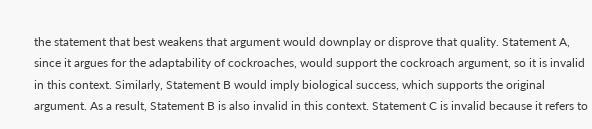the statement that best weakens that argument would downplay or disprove that quality. Statement A, since it argues for the adaptability of cockroaches, would support the cockroach argument, so it is invalid in this context. Similarly, Statement B would imply biological success, which supports the original argument. As a result, Statement B is also invalid in this context. Statement C is invalid because it refers to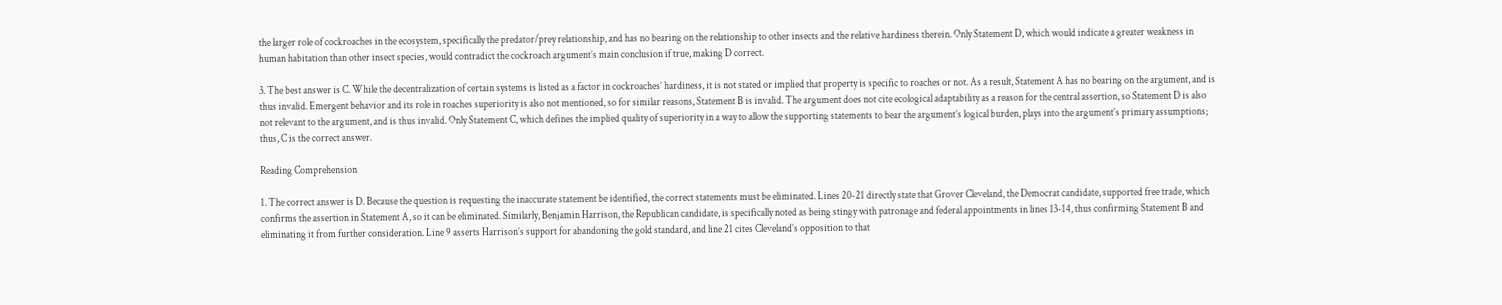the larger role of cockroaches in the ecosystem, specifically the predator/prey relationship, and has no bearing on the relationship to other insects and the relative hardiness therein. Only Statement D, which would indicate a greater weakness in human habitation than other insect species, would contradict the cockroach argument’s main conclusion if true, making D correct.

3. The best answer is C. While the decentralization of certain systems is listed as a factor in cockroaches’ hardiness, it is not stated or implied that property is specific to roaches or not. As a result, Statement A has no bearing on the argument, and is thus invalid. Emergent behavior and its role in roaches superiority is also not mentioned, so for similar reasons, Statement B is invalid. The argument does not cite ecological adaptability as a reason for the central assertion, so Statement D is also not relevant to the argument, and is thus invalid. Only Statement C, which defines the implied quality of superiority in a way to allow the supporting statements to bear the argument’s logical burden, plays into the argument’s primary assumptions; thus, C is the correct answer.

Reading Comprehension

1. The correct answer is D. Because the question is requesting the inaccurate statement be identified, the correct statements must be eliminated. Lines 20-21 directly state that Grover Cleveland, the Democrat candidate, supported free trade, which confirms the assertion in Statement A, so it can be eliminated. Similarly, Benjamin Harrison, the Republican candidate, is specifically noted as being stingy with patronage and federal appointments in lines 13-14, thus confirming Statement B and eliminating it from further consideration. Line 9 asserts Harrison’s support for abandoning the gold standard, and line 21 cites Cleveland’s opposition to that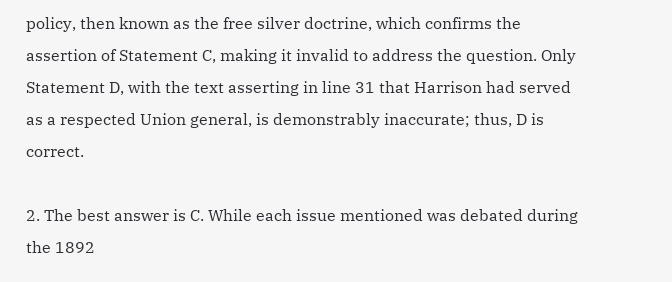policy, then known as the free silver doctrine, which confirms the assertion of Statement C, making it invalid to address the question. Only Statement D, with the text asserting in line 31 that Harrison had served as a respected Union general, is demonstrably inaccurate; thus, D is correct.

2. The best answer is C. While each issue mentioned was debated during the 1892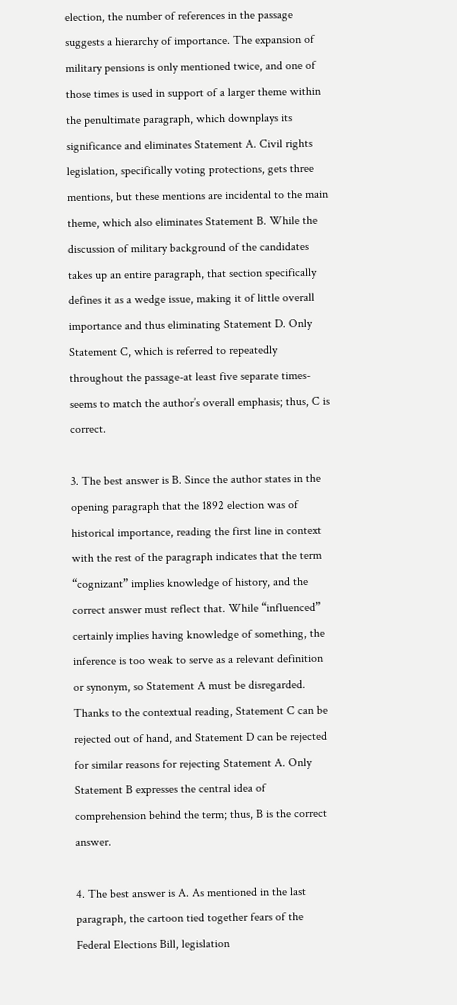election, the number of references in the passage suggests a hierarchy of importance. The expansion of military pensions is only mentioned twice, and one of those times is used in support of a larger theme within the penultimate paragraph, which downplays its significance and eliminates Statement A. Civil rights legislation, specifically voting protections, gets three mentions, but these mentions are incidental to the main theme, which also eliminates Statement B. While the discussion of military background of the candidates takes up an entire paragraph, that section specifically defines it as a wedge issue, making it of little overall importance and thus eliminating Statement D. Only Statement C, which is referred to repeatedly throughout the passage-at least five separate times-seems to match the author’s overall emphasis; thus, C is correct.

3. The best answer is B. Since the author states in the opening paragraph that the 1892 election was of historical importance, reading the first line in context with the rest of the paragraph indicates that the term “cognizant” implies knowledge of history, and the correct answer must reflect that. While “influenced” certainly implies having knowledge of something, the inference is too weak to serve as a relevant definition or synonym, so Statement A must be disregarded. Thanks to the contextual reading, Statement C can be rejected out of hand, and Statement D can be rejected for similar reasons for rejecting Statement A. Only Statement B expresses the central idea of comprehension behind the term; thus, B is the correct answer.

4. The best answer is A. As mentioned in the last paragraph, the cartoon tied together fears of the Federal Elections Bill, legislation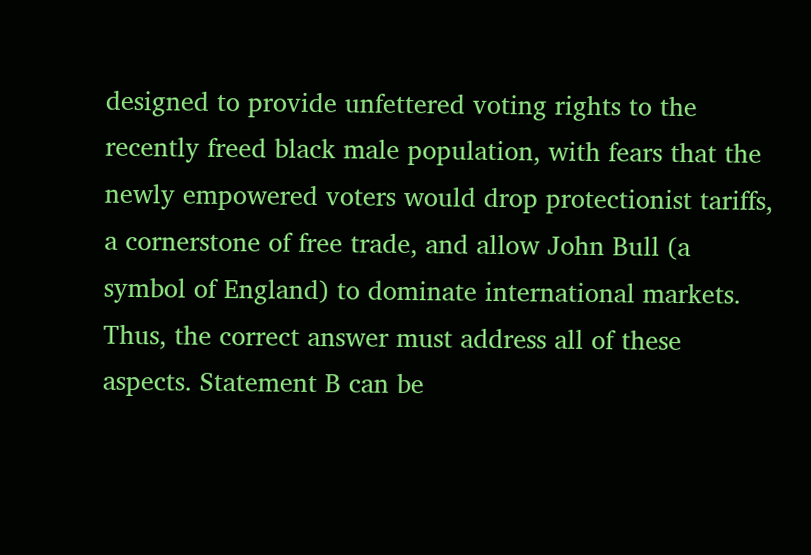designed to provide unfettered voting rights to the recently freed black male population, with fears that the newly empowered voters would drop protectionist tariffs, a cornerstone of free trade, and allow John Bull (a symbol of England) to dominate international markets. Thus, the correct answer must address all of these aspects. Statement B can be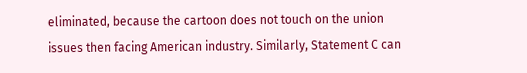eliminated, because the cartoon does not touch on the union issues then facing American industry. Similarly, Statement C can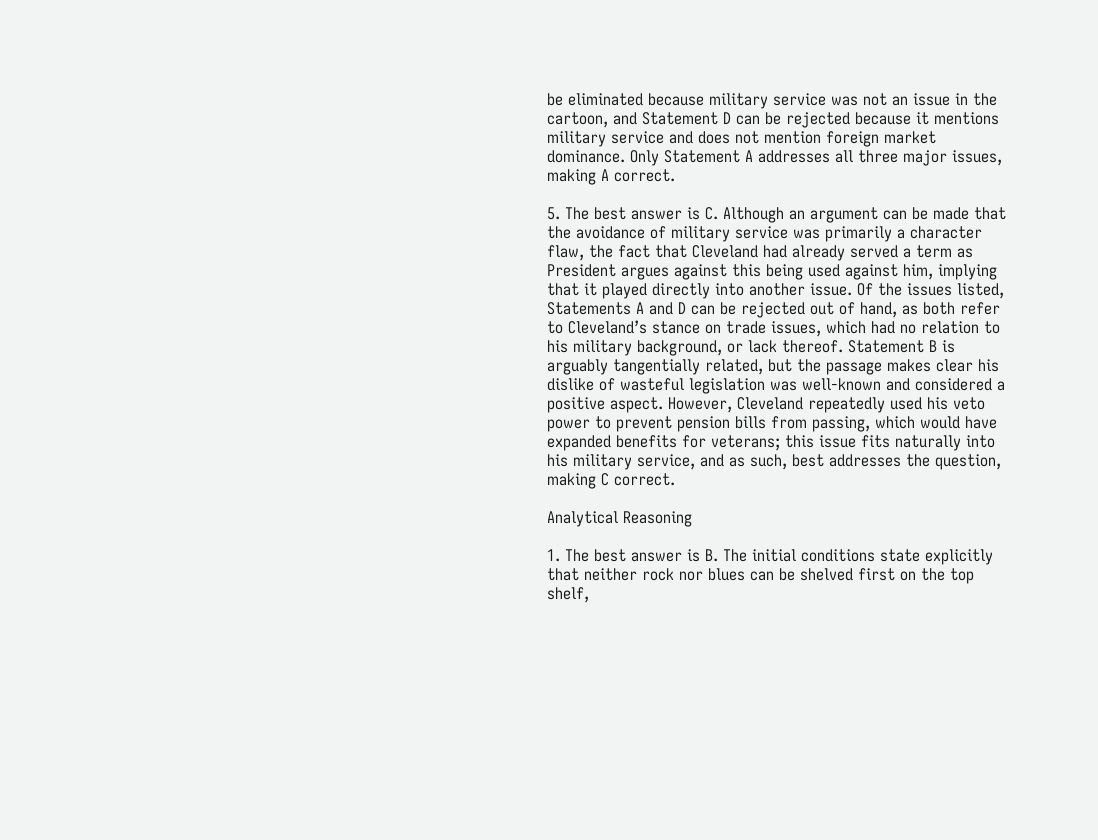be eliminated because military service was not an issue in the cartoon, and Statement D can be rejected because it mentions military service and does not mention foreign market dominance. Only Statement A addresses all three major issues, making A correct.

5. The best answer is C. Although an argument can be made that the avoidance of military service was primarily a character flaw, the fact that Cleveland had already served a term as President argues against this being used against him, implying that it played directly into another issue. Of the issues listed, Statements A and D can be rejected out of hand, as both refer to Cleveland’s stance on trade issues, which had no relation to his military background, or lack thereof. Statement B is arguably tangentially related, but the passage makes clear his dislike of wasteful legislation was well-known and considered a positive aspect. However, Cleveland repeatedly used his veto power to prevent pension bills from passing, which would have expanded benefits for veterans; this issue fits naturally into his military service, and as such, best addresses the question, making C correct.

Analytical Reasoning

1. The best answer is B. The initial conditions state explicitly that neither rock nor blues can be shelved first on the top shelf,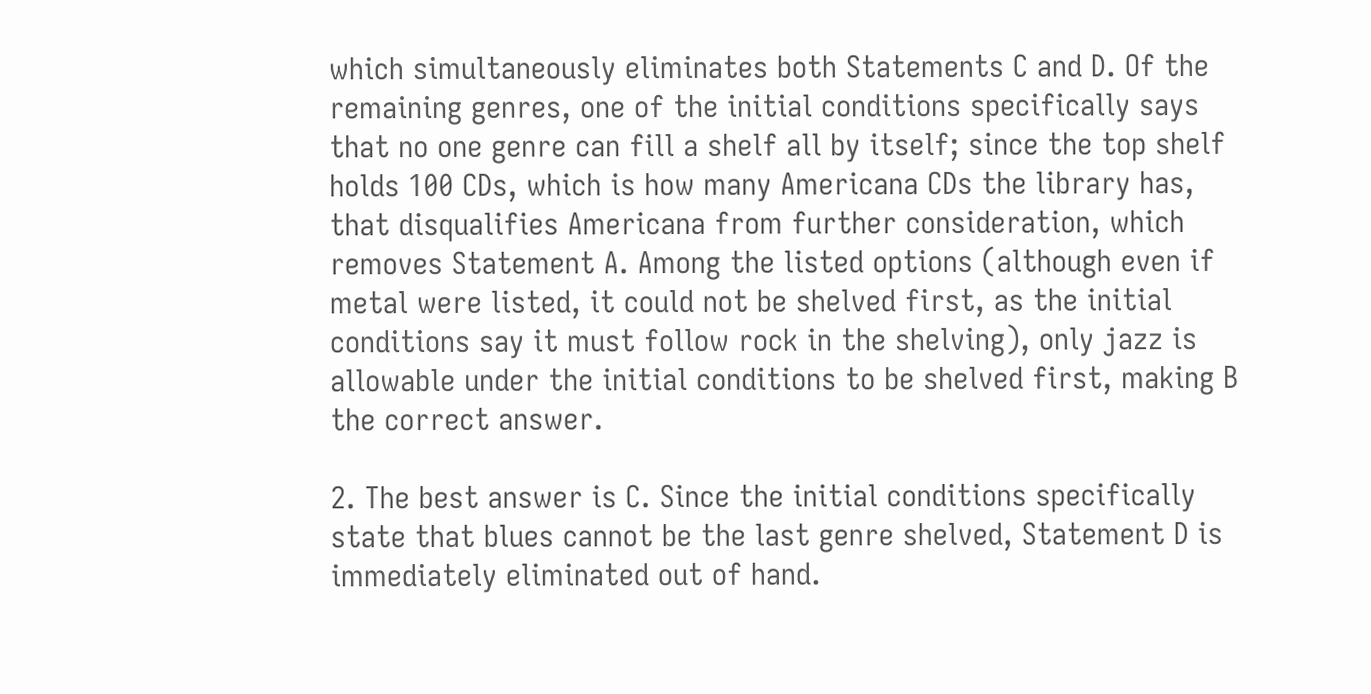which simultaneously eliminates both Statements C and D. Of the remaining genres, one of the initial conditions specifically says that no one genre can fill a shelf all by itself; since the top shelf holds 100 CDs, which is how many Americana CDs the library has, that disqualifies Americana from further consideration, which removes Statement A. Among the listed options (although even if metal were listed, it could not be shelved first, as the initial conditions say it must follow rock in the shelving), only jazz is allowable under the initial conditions to be shelved first, making B the correct answer.

2. The best answer is C. Since the initial conditions specifically state that blues cannot be the last genre shelved, Statement D is immediately eliminated out of hand.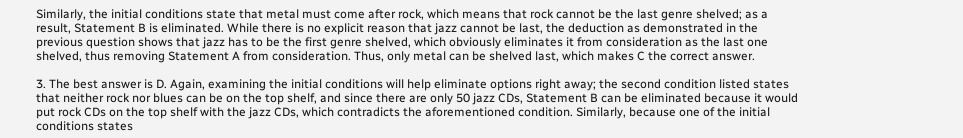Similarly, the initial conditions state that metal must come after rock, which means that rock cannot be the last genre shelved; as a result, Statement B is eliminated. While there is no explicit reason that jazz cannot be last, the deduction as demonstrated in the previous question shows that jazz has to be the first genre shelved, which obviously eliminates it from consideration as the last one shelved, thus removing Statement A from consideration. Thus, only metal can be shelved last, which makes C the correct answer.

3. The best answer is D. Again, examining the initial conditions will help eliminate options right away; the second condition listed states that neither rock nor blues can be on the top shelf, and since there are only 50 jazz CDs, Statement B can be eliminated because it would put rock CDs on the top shelf with the jazz CDs, which contradicts the aforementioned condition. Similarly, because one of the initial conditions states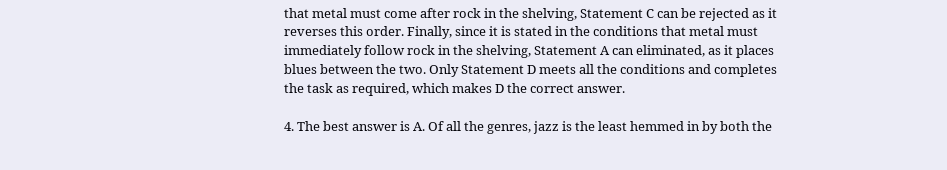that metal must come after rock in the shelving, Statement C can be rejected as it reverses this order. Finally, since it is stated in the conditions that metal must immediately follow rock in the shelving, Statement A can eliminated, as it places blues between the two. Only Statement D meets all the conditions and completes the task as required, which makes D the correct answer.

4. The best answer is A. Of all the genres, jazz is the least hemmed in by both the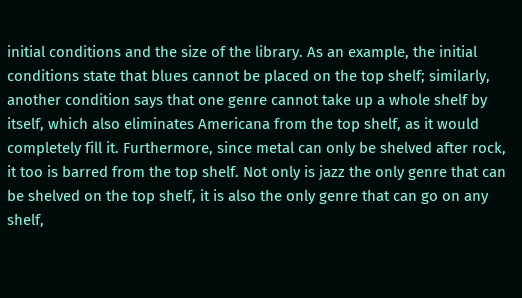initial conditions and the size of the library. As an example, the initial conditions state that blues cannot be placed on the top shelf; similarly, another condition says that one genre cannot take up a whole shelf by itself, which also eliminates Americana from the top shelf, as it would completely fill it. Furthermore, since metal can only be shelved after rock, it too is barred from the top shelf. Not only is jazz the only genre that can be shelved on the top shelf, it is also the only genre that can go on any shelf,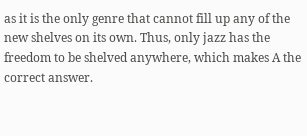as it is the only genre that cannot fill up any of the new shelves on its own. Thus, only jazz has the freedom to be shelved anywhere, which makes A the correct answer.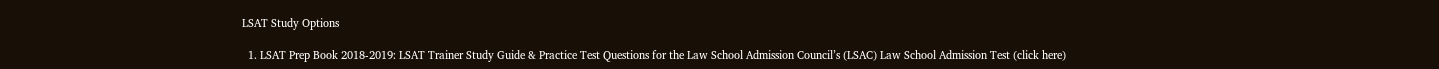LSAT Study Options

  1. LSAT Prep Book 2018-2019: LSAT Trainer Study Guide & Practice Test Questions for the Law School Admission Council’s (LSAC) Law School Admission Test (click here)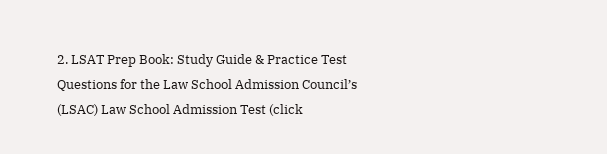2. LSAT Prep Book: Study Guide & Practice Test Questions for the Law School Admission Council’s (LSAC) Law School Admission Test (click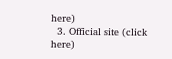here)
  3. Official site (click here)